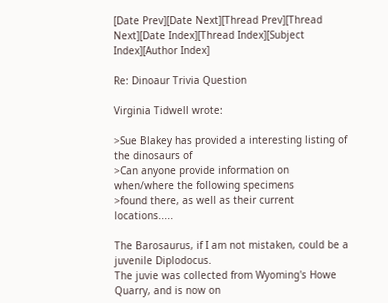[Date Prev][Date Next][Thread Prev][Thread Next][Date Index][Thread Index][Subject Index][Author Index]

Re: Dinoaur Trivia Question

Virginia Tidwell wrote:

>Sue Blakey has provided a interesting listing of the dinosaurs of
>Can anyone provide information on when/where the following specimens
>found there, as well as their current locations.....

The Barosaurus, if I am not mistaken, could be a juvenile Diplodocus.
The juvie was collected from Wyoming's Howe Quarry, and is now on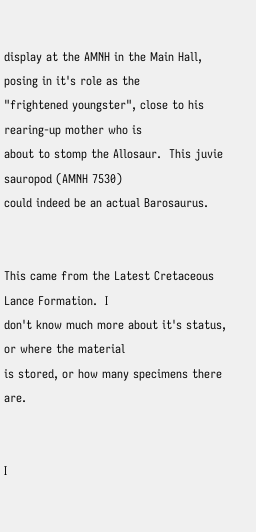display at the AMNH in the Main Hall, posing in it's role as the
"frightened youngster", close to his rearing-up mother who is
about to stomp the Allosaur.  This juvie sauropod (AMNH 7530)
could indeed be an actual Barosaurus.


This came from the Latest Cretaceous Lance Formation.  I
don't know much more about it's status, or where the material
is stored, or how many specimens there are.


I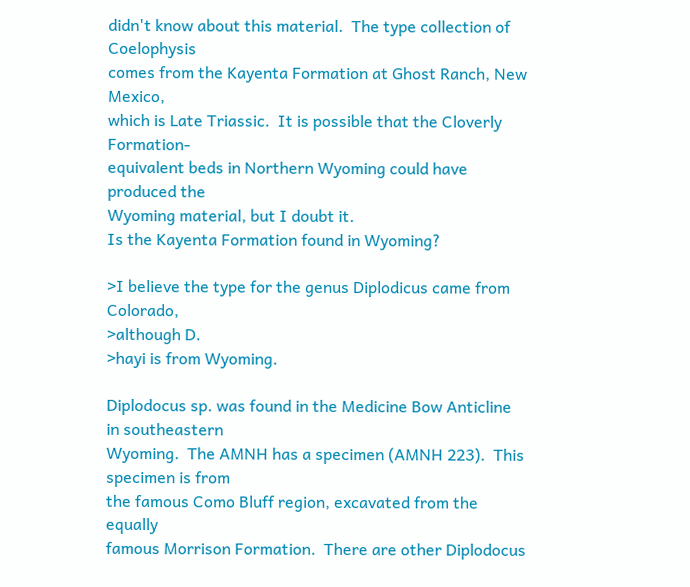didn't know about this material.  The type collection of Coelophysis
comes from the Kayenta Formation at Ghost Ranch, New Mexico,
which is Late Triassic.  It is possible that the Cloverly Formation-
equivalent beds in Northern Wyoming could have produced the
Wyoming material, but I doubt it.
Is the Kayenta Formation found in Wyoming?

>I believe the type for the genus Diplodicus came from Colorado,
>although D.
>hayi is from Wyoming.

Diplodocus sp. was found in the Medicine Bow Anticline in southeastern
Wyoming.  The AMNH has a specimen (AMNH 223).  This specimen is from
the famous Como Bluff region, excavated from the equally
famous Morrison Formation.  There are other Diplodocus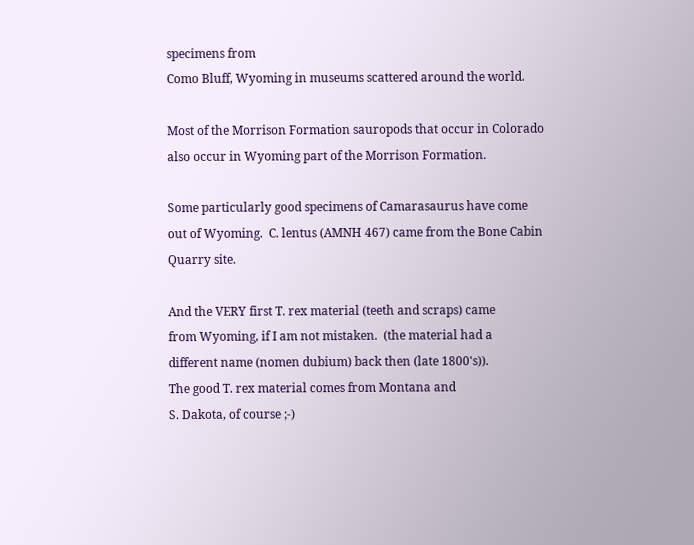specimens from
Como Bluff, Wyoming in museums scattered around the world.

Most of the Morrison Formation sauropods that occur in Colorado
also occur in Wyoming part of the Morrison Formation.

Some particularly good specimens of Camarasaurus have come
out of Wyoming.  C. lentus (AMNH 467) came from the Bone Cabin
Quarry site.

And the VERY first T. rex material (teeth and scraps) came
from Wyoming, if I am not mistaken.  (the material had a
different name (nomen dubium) back then (late 1800's)).
The good T. rex material comes from Montana and
S. Dakota, of course ;-)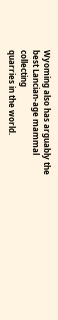Wyoming also has arguably the best Lancian-age mammal collecting
quarries in the world.